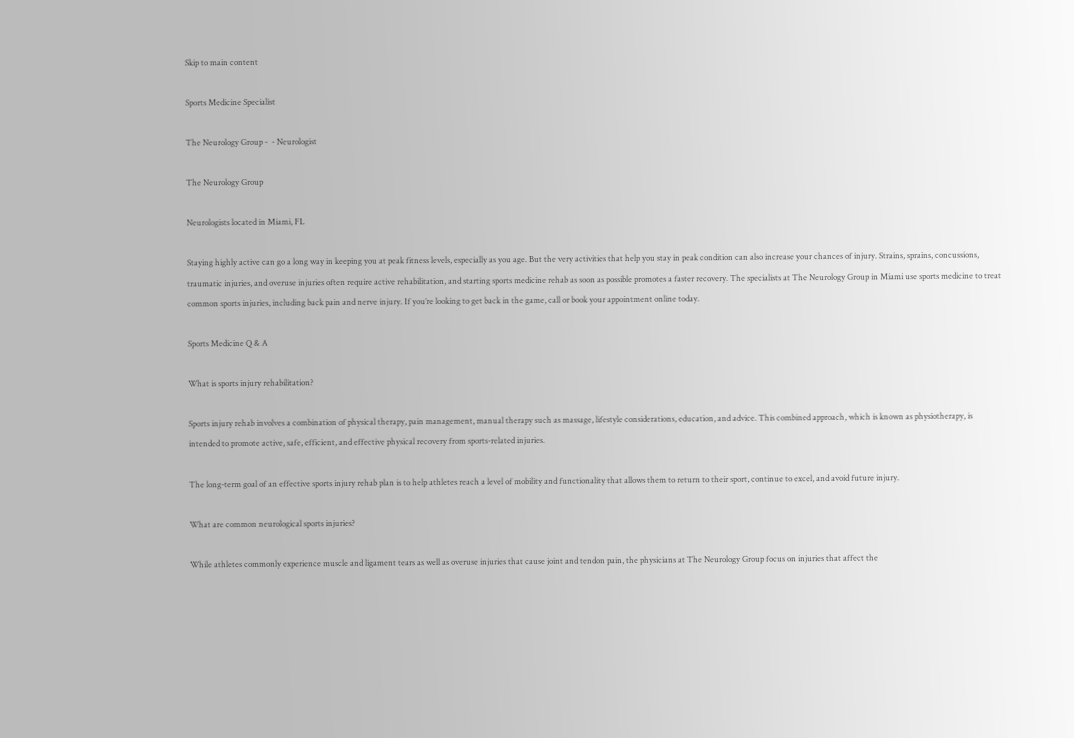Skip to main content

Sports Medicine Specialist

The Neurology Group -  - Neurologist

The Neurology Group

Neurologists located in Miami, FL

Staying highly active can go a long way in keeping you at peak fitness levels, especially as you age. But the very activities that help you stay in peak condition can also increase your chances of injury. Strains, sprains, concussions, traumatic injuries, and overuse injuries often require active rehabilitation, and starting sports medicine rehab as soon as possible promotes a faster recovery. The specialists at The Neurology Group in Miami use sports medicine to treat common sports injuries, including back pain and nerve injury. If you’re looking to get back in the game, call or book your appointment online today.

Sports Medicine Q & A

What is sports injury rehabilitation?

Sports injury rehab involves a combination of physical therapy, pain management, manual therapy such as massage, lifestyle considerations, education, and advice. This combined approach, which is known as physiotherapy, is intended to promote active, safe, efficient, and effective physical recovery from sports-related injuries.

The long-term goal of an effective sports injury rehab plan is to help athletes reach a level of mobility and functionality that allows them to return to their sport, continue to excel, and avoid future injury.

What are common neurological sports injuries?

While athletes commonly experience muscle and ligament tears as well as overuse injuries that cause joint and tendon pain, the physicians at The Neurology Group focus on injuries that affect the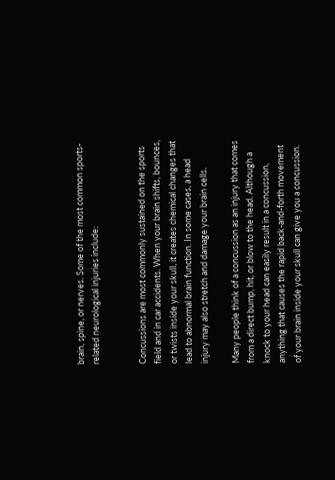brain, spine, or nerves. Some of the most common sports-related neurological injuries include:


Concussions are most commonly sustained on the sports field and in car accidents. When your brain shifts, bounces, or twists inside your skull, it creates chemical changes that lead to abnormal brain function. In some cases, a head injury may also stretch and damage your brain cells.

Many people think of a concussion as an injury that comes from a direct bump, hit, or blow to the head. Although a knock to your head can easily result in a concussion, anything that causes the rapid back-and-forth movement of your brain inside your skull can give you a concussion.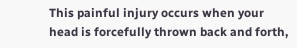This painful injury occurs when your head is forcefully thrown back and forth,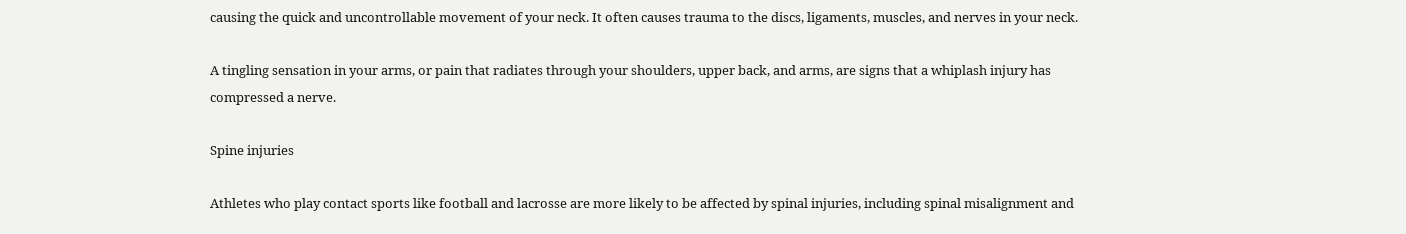causing the quick and uncontrollable movement of your neck. It often causes trauma to the discs, ligaments, muscles, and nerves in your neck.

A tingling sensation in your arms, or pain that radiates through your shoulders, upper back, and arms, are signs that a whiplash injury has compressed a nerve.

Spine injuries

Athletes who play contact sports like football and lacrosse are more likely to be affected by spinal injuries, including spinal misalignment and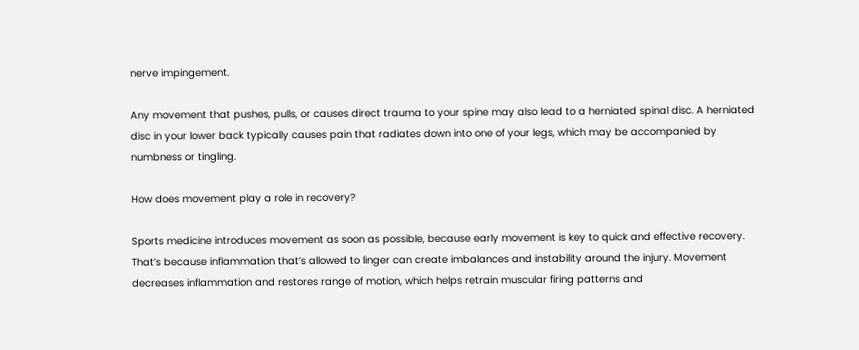nerve impingement.

Any movement that pushes, pulls, or causes direct trauma to your spine may also lead to a herniated spinal disc. A herniated disc in your lower back typically causes pain that radiates down into one of your legs, which may be accompanied by numbness or tingling.

How does movement play a role in recovery?

Sports medicine introduces movement as soon as possible, because early movement is key to quick and effective recovery. That’s because inflammation that’s allowed to linger can create imbalances and instability around the injury. Movement decreases inflammation and restores range of motion, which helps retrain muscular firing patterns and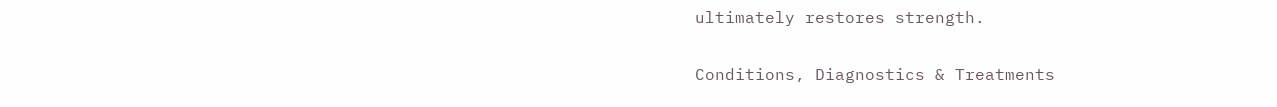ultimately restores strength.

Conditions, Diagnostics & Treatments